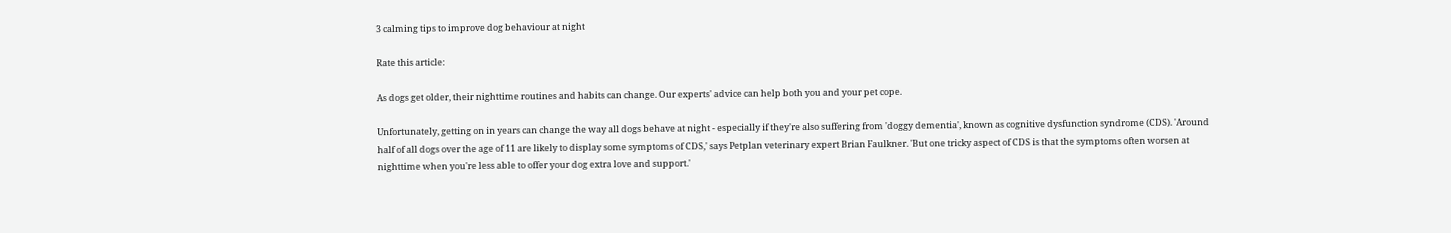3 calming tips to improve dog behaviour at night

Rate this article:

As dogs get older, their nighttime routines and habits can change. Our experts' advice can help both you and your pet cope.

Unfortunately, getting on in years can change the way all dogs behave at night - especially if they're also suffering from 'doggy dementia', known as cognitive dysfunction syndrome (CDS). 'Around half of all dogs over the age of 11 are likely to display some symptoms of CDS,' says Petplan veterinary expert Brian Faulkner. 'But one tricky aspect of CDS is that the symptoms often worsen at nighttime when you're less able to offer your dog extra love and support.'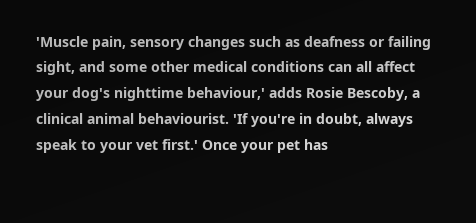'Muscle pain, sensory changes such as deafness or failing sight, and some other medical conditions can all affect your dog's nighttime behaviour,' adds Rosie Bescoby, a clinical animal behaviourist. 'If you're in doubt, always speak to your vet first.' Once your pet has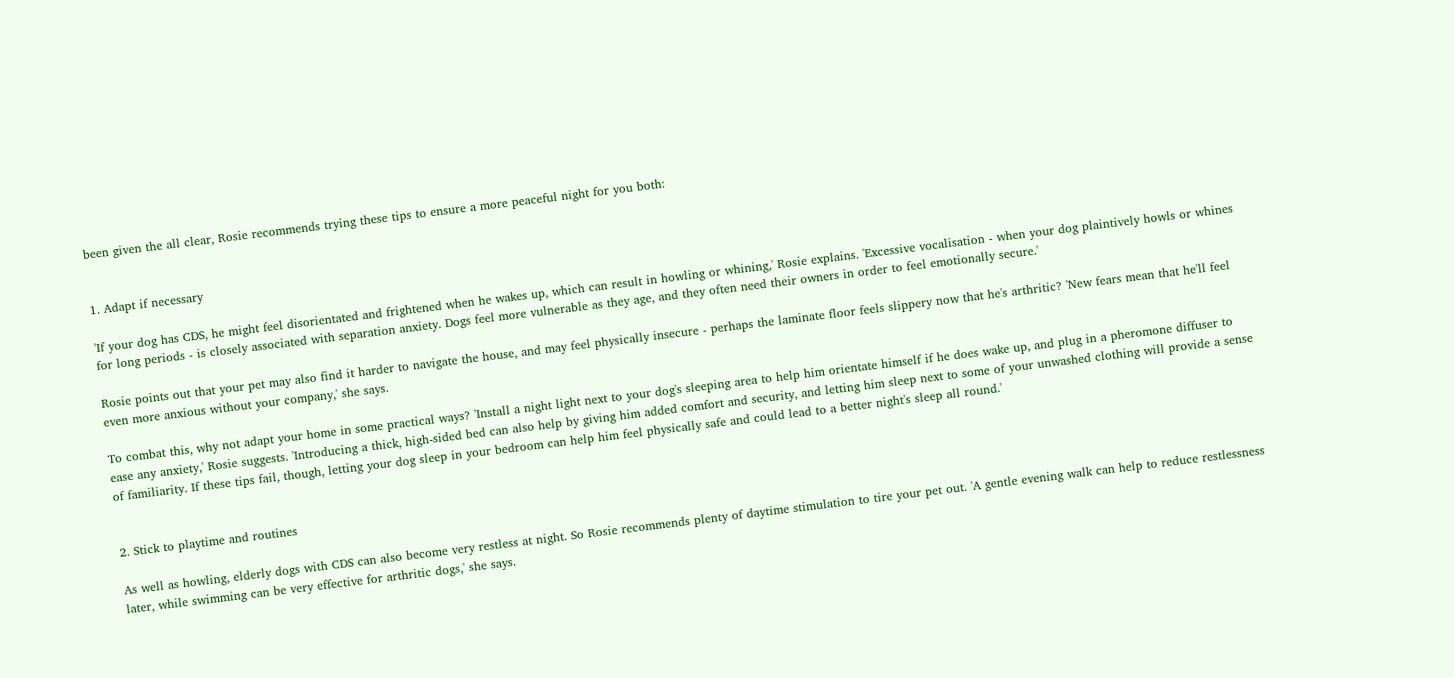been given the all clear, Rosie recommends trying these tips to ensure a more peaceful night for you both:


1. Adapt if necessary

'If your dog has CDS, he might feel disorientated and frightened when he wakes up, which can result in howling or whining,' Rosie explains. 'Excessive vocalisation - when your dog plaintively howls or whines for long periods - is closely associated with separation anxiety. Dogs feel more vulnerable as they age, and they often need their owners in order to feel emotionally secure.'

Rosie points out that your pet may also find it harder to navigate the house, and may feel physically insecure - perhaps the laminate floor feels slippery now that he's arthritic? 'New fears mean that he'll feel even more anxious without your company,' she says.

To combat this, why not adapt your home in some practical ways? 'Install a night light next to your dog's sleeping area to help him orientate himself if he does wake up, and plug in a pheromone diffuser to ease any anxiety,' Rosie suggests. 'Introducing a thick, high-sided bed can also help by giving him added comfort and security, and letting him sleep next to some of your unwashed clothing will provide a sense of familiarity. If these tips fail, though, letting your dog sleep in your bedroom can help him feel physically safe and could lead to a better night's sleep all round.'


2. Stick to playtime and routines

As well as howling, elderly dogs with CDS can also become very restless at night. So Rosie recommends plenty of daytime stimulation to tire your pet out. 'A gentle evening walk can help to reduce restlessness later, while swimming can be very effective for arthritic dogs,' she says.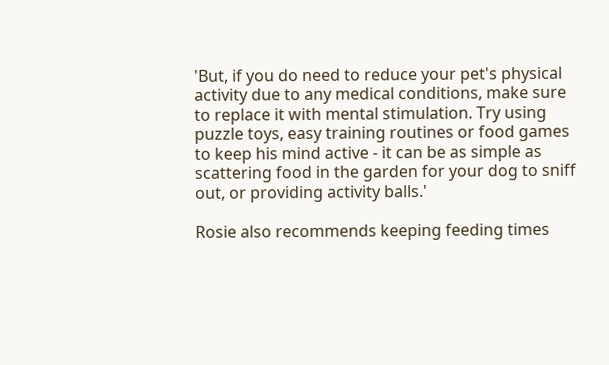'But, if you do need to reduce your pet's physical activity due to any medical conditions, make sure to replace it with mental stimulation. Try using puzzle toys, easy training routines or food games to keep his mind active - it can be as simple as scattering food in the garden for your dog to sniff out, or providing activity balls.'

Rosie also recommends keeping feeding times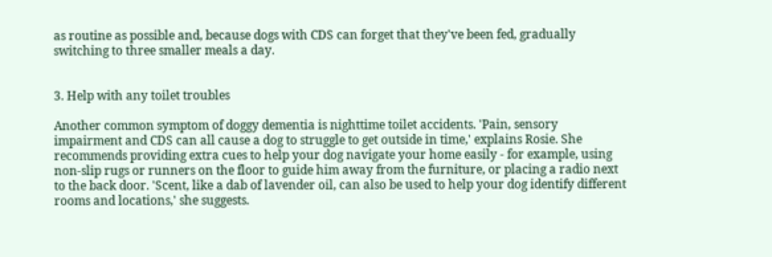as routine as possible and, because dogs with CDS can forget that they've been fed, gradually switching to three smaller meals a day.


3. Help with any toilet troubles

Another common symptom of doggy dementia is nighttime toilet accidents. 'Pain, sensory impairment and CDS can all cause a dog to struggle to get outside in time,' explains Rosie. She recommends providing extra cues to help your dog navigate your home easily - for example, using non-slip rugs or runners on the floor to guide him away from the furniture, or placing a radio next to the back door. 'Scent, like a dab of lavender oil, can also be used to help your dog identify different rooms and locations,' she suggests.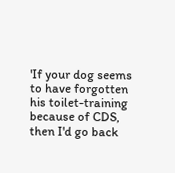'If your dog seems to have forgotten his toilet-training because of CDS, then I'd go back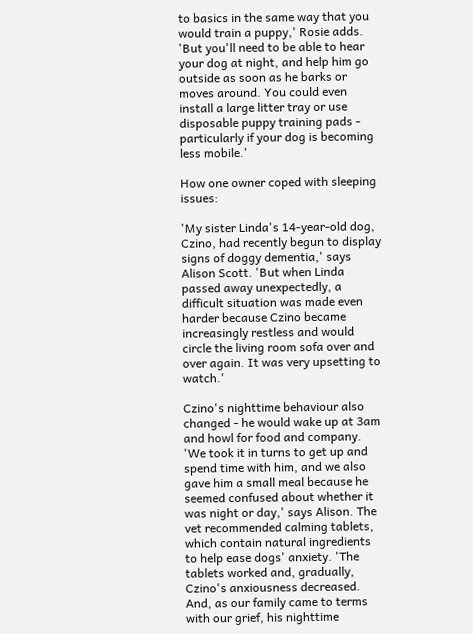to basics in the same way that you would train a puppy,' Rosie adds. 'But you'll need to be able to hear your dog at night, and help him go outside as soon as he barks or moves around. You could even install a large litter tray or use disposable puppy training pads - particularly if your dog is becoming less mobile.'

How one owner coped with sleeping issues:

'My sister Linda's 14-year-old dog, Czino, had recently begun to display signs of doggy dementia,' says Alison Scott. 'But when Linda passed away unexpectedly, a difficult situation was made even harder because Czino became increasingly restless and would circle the living room sofa over and over again. It was very upsetting to watch.'

Czino's nighttime behaviour also changed - he would wake up at 3am and howl for food and company. 'We took it in turns to get up and spend time with him, and we also gave him a small meal because he seemed confused about whether it was night or day,' says Alison. The vet recommended calming tablets, which contain natural ingredients to help ease dogs' anxiety. 'The tablets worked and, gradually, Czino's anxiousness decreased. And, as our family came to terms with our grief, his nighttime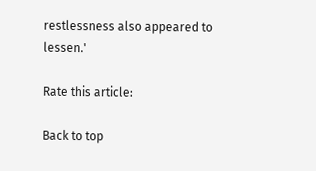restlessness also appeared to lessen.'

Rate this article:

Back to top